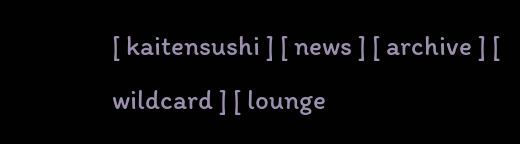[ kaitensushi ] [ news ] [ archive ] [ wildcard ] [ lounge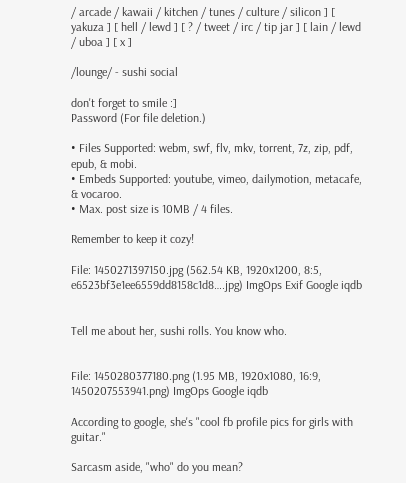/ arcade / kawaii / kitchen / tunes / culture / silicon ] [ yakuza ] [ hell / lewd ] [ ? / tweet / irc / tip jar ] [ lain / lewd / uboa ] [ x ]

/lounge/ - sushi social

don't forget to smile :]
Password (For file deletion.)

• Files Supported: webm, swf, flv, mkv, torrent, 7z, zip, pdf, epub, & mobi.
• Embeds Supported: youtube, vimeo, dailymotion, metacafe, & vocaroo.
• Max. post size is 10MB / 4 files.

Remember to keep it cozy!

File: 1450271397150.jpg (562.54 KB, 1920x1200, 8:5, e6523bf3e1ee6559dd8158c1d8….jpg) ImgOps Exif Google iqdb


Tell me about her, sushi rolls. You know who.


File: 1450280377180.png (1.95 MB, 1920x1080, 16:9, 1450207553941.png) ImgOps Google iqdb

According to google, she's "cool fb profile pics for girls with guitar."

Sarcasm aside, "who" do you mean?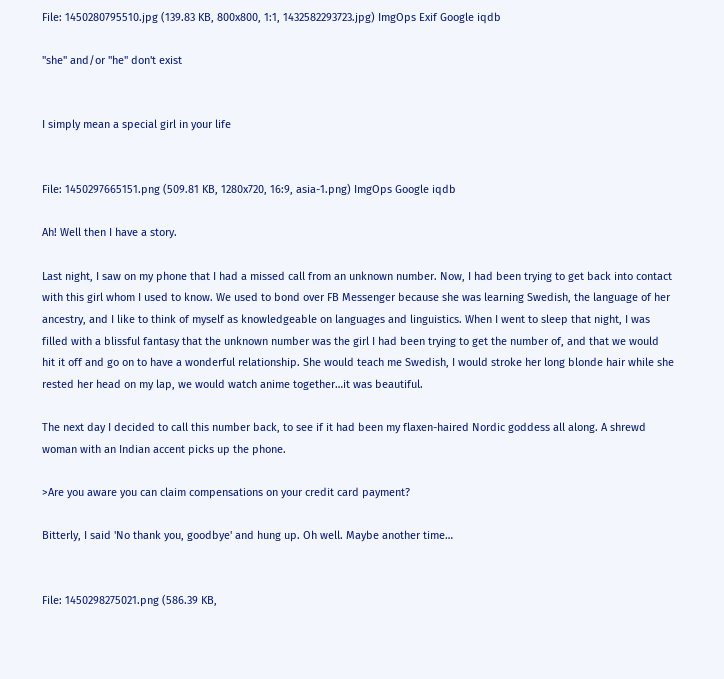File: 1450280795510.jpg (139.83 KB, 800x800, 1:1, 1432582293723.jpg) ImgOps Exif Google iqdb

"she" and/or "he" don't exist


I simply mean a special girl in your life


File: 1450297665151.png (509.81 KB, 1280x720, 16:9, asia-1.png) ImgOps Google iqdb

Ah! Well then I have a story.

Last night, I saw on my phone that I had a missed call from an unknown number. Now, I had been trying to get back into contact with this girl whom I used to know. We used to bond over FB Messenger because she was learning Swedish, the language of her ancestry, and I like to think of myself as knowledgeable on languages and linguistics. When I went to sleep that night, I was filled with a blissful fantasy that the unknown number was the girl I had been trying to get the number of, and that we would hit it off and go on to have a wonderful relationship. She would teach me Swedish, I would stroke her long blonde hair while she rested her head on my lap, we would watch anime together…it was beautiful.

The next day I decided to call this number back, to see if it had been my flaxen-haired Nordic goddess all along. A shrewd woman with an Indian accent picks up the phone.

>Are you aware you can claim compensations on your credit card payment?

Bitterly, I said 'No thank you, goodbye' and hung up. Oh well. Maybe another time…


File: 1450298275021.png (586.39 KB,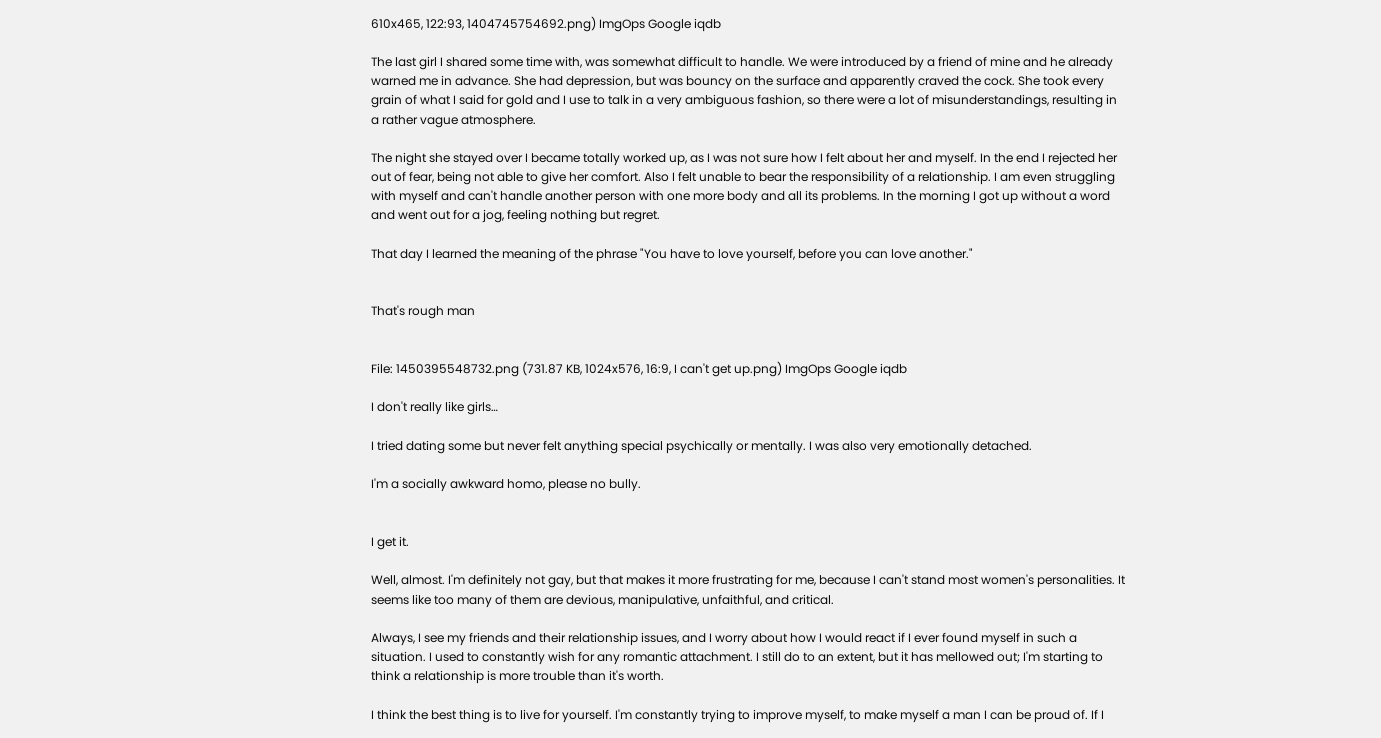610x465, 122:93, 1404745754692.png) ImgOps Google iqdb

The last girl I shared some time with, was somewhat difficult to handle. We were introduced by a friend of mine and he already warned me in advance. She had depression, but was bouncy on the surface and apparently craved the cock. She took every grain of what I said for gold and I use to talk in a very ambiguous fashion, so there were a lot of misunderstandings, resulting in a rather vague atmosphere.

The night she stayed over I became totally worked up, as I was not sure how I felt about her and myself. In the end I rejected her out of fear, being not able to give her comfort. Also I felt unable to bear the responsibility of a relationship. I am even struggling with myself and can't handle another person with one more body and all its problems. In the morning I got up without a word and went out for a jog, feeling nothing but regret.

That day I learned the meaning of the phrase "You have to love yourself, before you can love another."


That's rough man


File: 1450395548732.png (731.87 KB, 1024x576, 16:9, I can't get up.png) ImgOps Google iqdb

I don't really like girls…

I tried dating some but never felt anything special psychically or mentally. I was also very emotionally detached.

I'm a socially awkward homo, please no bully.


I get it.

Well, almost. I'm definitely not gay, but that makes it more frustrating for me, because I can't stand most women's personalities. It seems like too many of them are devious, manipulative, unfaithful, and critical.

Always, I see my friends and their relationship issues, and I worry about how I would react if I ever found myself in such a situation. I used to constantly wish for any romantic attachment. I still do to an extent, but it has mellowed out; I'm starting to think a relationship is more trouble than it's worth.

I think the best thing is to live for yourself. I'm constantly trying to improve myself, to make myself a man I can be proud of. If I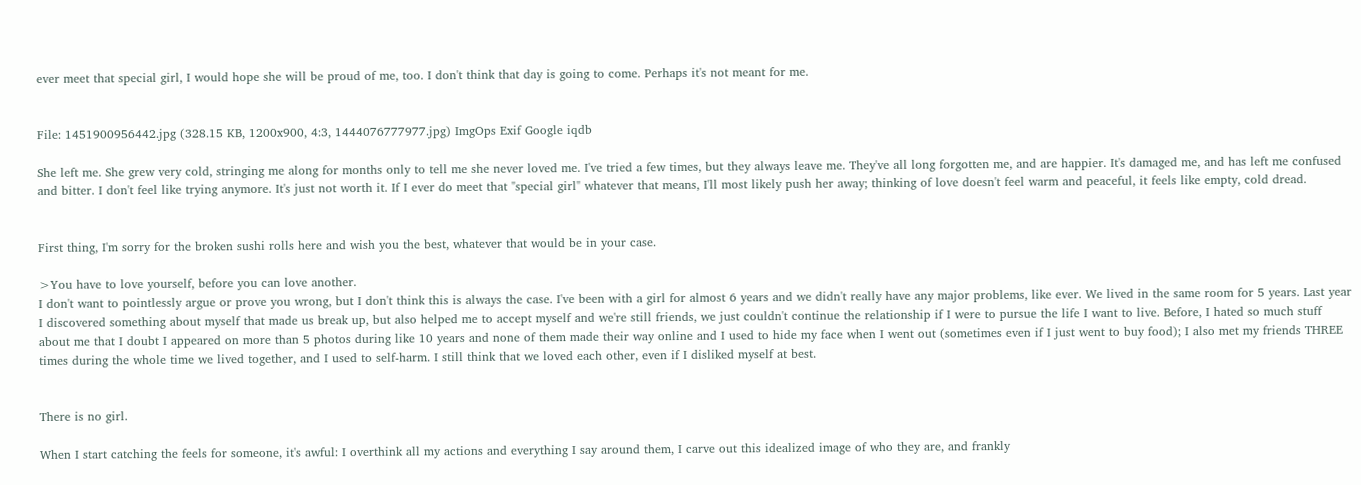ever meet that special girl, I would hope she will be proud of me, too. I don't think that day is going to come. Perhaps it's not meant for me.


File: 1451900956442.jpg (328.15 KB, 1200x900, 4:3, 1444076777977.jpg) ImgOps Exif Google iqdb

She left me. She grew very cold, stringing me along for months only to tell me she never loved me. I've tried a few times, but they always leave me. They've all long forgotten me, and are happier. It's damaged me, and has left me confused and bitter. I don't feel like trying anymore. It's just not worth it. If I ever do meet that "special girl" whatever that means, I'll most likely push her away; thinking of love doesn't feel warm and peaceful, it feels like empty, cold dread.


First thing, I'm sorry for the broken sushi rolls here and wish you the best, whatever that would be in your case.

>You have to love yourself, before you can love another.
I don't want to pointlessly argue or prove you wrong, but I don't think this is always the case. I've been with a girl for almost 6 years and we didn't really have any major problems, like ever. We lived in the same room for 5 years. Last year I discovered something about myself that made us break up, but also helped me to accept myself and we're still friends, we just couldn't continue the relationship if I were to pursue the life I want to live. Before, I hated so much stuff about me that I doubt I appeared on more than 5 photos during like 10 years and none of them made their way online and I used to hide my face when I went out (sometimes even if I just went to buy food); I also met my friends THREE times during the whole time we lived together, and I used to self-harm. I still think that we loved each other, even if I disliked myself at best.


There is no girl.

When I start catching the feels for someone, it's awful: I overthink all my actions and everything I say around them, I carve out this idealized image of who they are, and frankly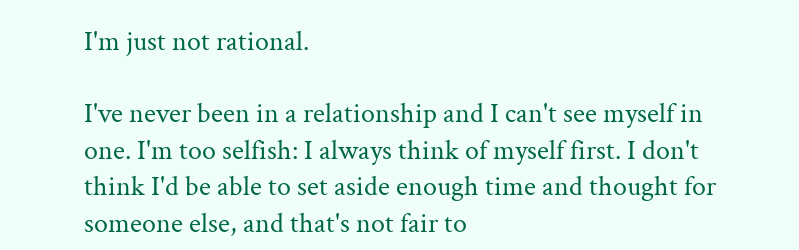I'm just not rational.

I've never been in a relationship and I can't see myself in one. I'm too selfish: I always think of myself first. I don't think I'd be able to set aside enough time and thought for someone else, and that's not fair to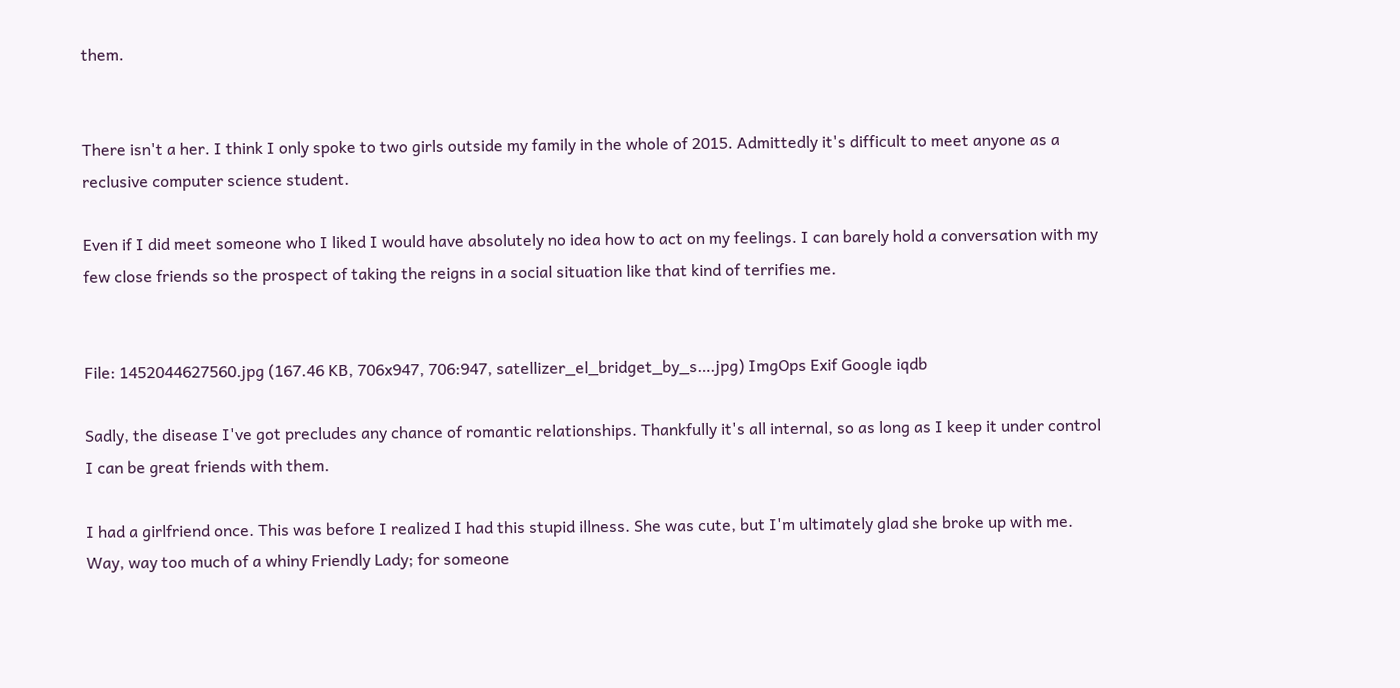them.


There isn't a her. I think I only spoke to two girls outside my family in the whole of 2015. Admittedly it's difficult to meet anyone as a reclusive computer science student.

Even if I did meet someone who I liked I would have absolutely no idea how to act on my feelings. I can barely hold a conversation with my few close friends so the prospect of taking the reigns in a social situation like that kind of terrifies me.


File: 1452044627560.jpg (167.46 KB, 706x947, 706:947, satellizer_el_bridget_by_s….jpg) ImgOps Exif Google iqdb

Sadly, the disease I've got precludes any chance of romantic relationships. Thankfully it's all internal, so as long as I keep it under control I can be great friends with them.

I had a girlfriend once. This was before I realized I had this stupid illness. She was cute, but I'm ultimately glad she broke up with me. Way, way too much of a whiny Friendly Lady; for someone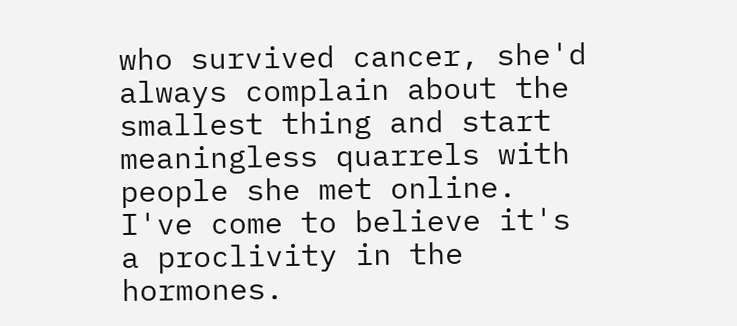who survived cancer, she'd always complain about the smallest thing and start meaningless quarrels with people she met online. I've come to believe it's a proclivity in the hormones.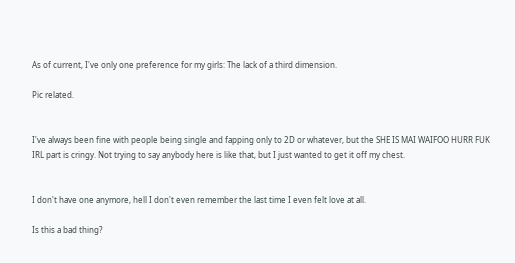As of current, I've only one preference for my girls: The lack of a third dimension.

Pic related.


I've always been fine with people being single and fapping only to 2D or whatever, but the SHE IS MAI WAIFOO HURR FUK IRL part is cringy. Not trying to say anybody here is like that, but I just wanted to get it off my chest.


I don't have one anymore, hell I don't even remember the last time I even felt love at all.

Is this a bad thing?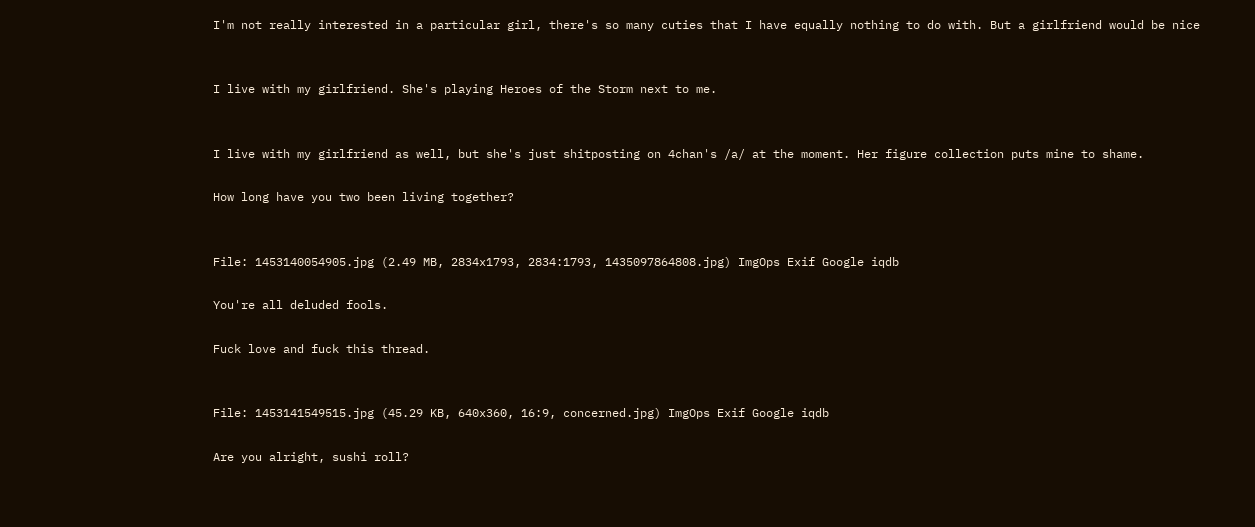I'm not really interested in a particular girl, there's so many cuties that I have equally nothing to do with. But a girlfriend would be nice


I live with my girlfriend. She's playing Heroes of the Storm next to me.


I live with my girlfriend as well, but she's just shitposting on 4chan's /a/ at the moment. Her figure collection puts mine to shame.

How long have you two been living together?


File: 1453140054905.jpg (2.49 MB, 2834x1793, 2834:1793, 1435097864808.jpg) ImgOps Exif Google iqdb

You're all deluded fools.

Fuck love and fuck this thread.


File: 1453141549515.jpg (45.29 KB, 640x360, 16:9, concerned.jpg) ImgOps Exif Google iqdb

Are you alright, sushi roll?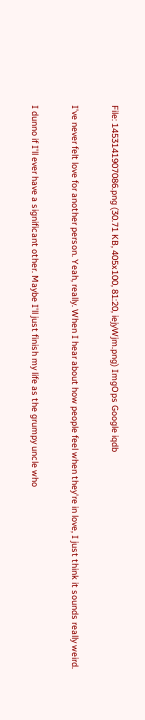File: 1453141907086.png (30.71 KB, 405x100, 81:20, iejyWjm.png) ImgOps Google iqdb

I've never felt love for another person. Yeah, really. When I hear about how people feel when they're in love, I just think it sounds really weird.

I dunno if I'll ever have a significant other. Maybe I'll just finish my life as the grumpy uncle who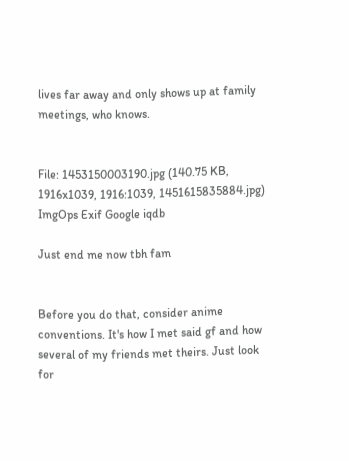lives far away and only shows up at family meetings, who knows.


File: 1453150003190.jpg (140.75 KB, 1916x1039, 1916:1039, 1451615835884.jpg) ImgOps Exif Google iqdb

Just end me now tbh fam


Before you do that, consider anime conventions. It's how I met said gf and how several of my friends met theirs. Just look for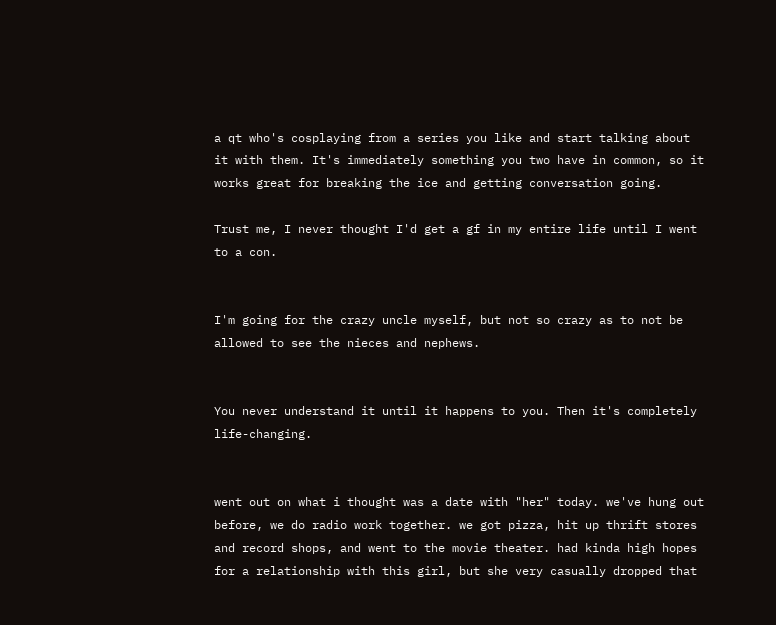a qt who's cosplaying from a series you like and start talking about it with them. It's immediately something you two have in common, so it works great for breaking the ice and getting conversation going.

Trust me, I never thought I'd get a gf in my entire life until I went to a con.


I'm going for the crazy uncle myself, but not so crazy as to not be allowed to see the nieces and nephews.


You never understand it until it happens to you. Then it's completely life-changing.


went out on what i thought was a date with "her" today. we've hung out before, we do radio work together. we got pizza, hit up thrift stores and record shops, and went to the movie theater. had kinda high hopes for a relationship with this girl, but she very casually dropped that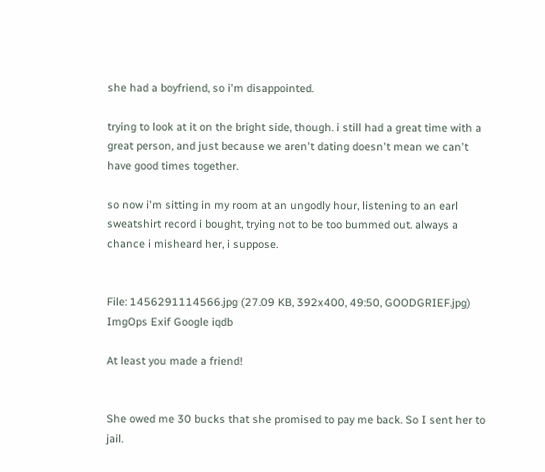she had a boyfriend, so i'm disappointed.

trying to look at it on the bright side, though. i still had a great time with a great person, and just because we aren't dating doesn't mean we can't have good times together.

so now i'm sitting in my room at an ungodly hour, listening to an earl sweatshirt record i bought, trying not to be too bummed out. always a chance i misheard her, i suppose.


File: 1456291114566.jpg (27.09 KB, 392x400, 49:50, GOODGRIEF.jpg) ImgOps Exif Google iqdb

At least you made a friend!


She owed me 30 bucks that she promised to pay me back. So I sent her to jail.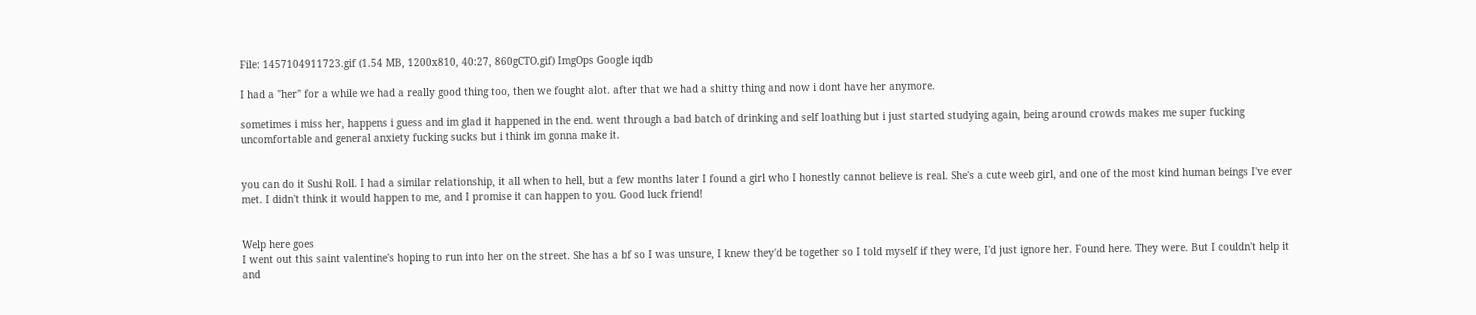File: 1457104911723.gif (1.54 MB, 1200x810, 40:27, 860gCTO.gif) ImgOps Google iqdb

I had a "her" for a while we had a really good thing too, then we fought alot. after that we had a shitty thing and now i dont have her anymore.

sometimes i miss her, happens i guess and im glad it happened in the end. went through a bad batch of drinking and self loathing but i just started studying again, being around crowds makes me super fucking uncomfortable and general anxiety fucking sucks but i think im gonna make it.


you can do it Sushi Roll. I had a similar relationship, it all when to hell, but a few months later I found a girl who I honestly cannot believe is real. She's a cute weeb girl, and one of the most kind human beings I've ever met. I didn't think it would happen to me, and I promise it can happen to you. Good luck friend!


Welp here goes
I went out this saint valentine's hoping to run into her on the street. She has a bf so I was unsure, I knew they'd be together so I told myself if they were, I'd just ignore her. Found here. They were. But I couldn't help it and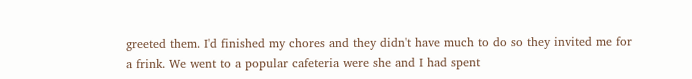greeted them. I'd finished my chores and they didn't have much to do so they invited me for a frink. We went to a popular cafeteria were she and I had spent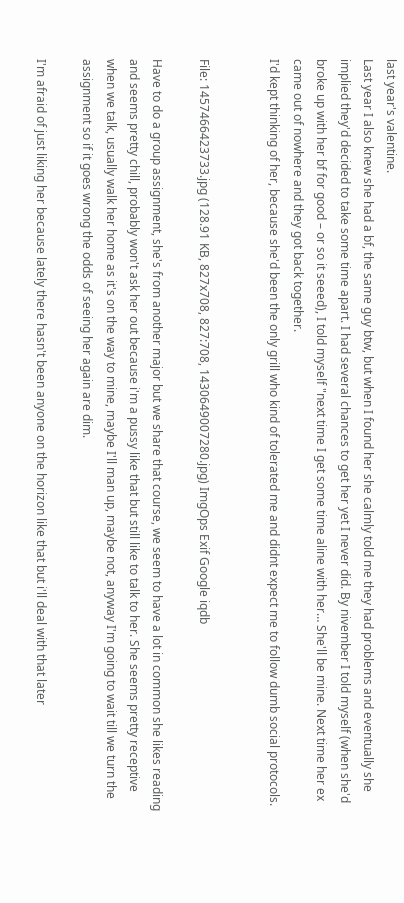last year's valentine.
Last year I also knew she had a bf, the same guy btw, but when I found her she calmly told me they had problems and eventually she implied they'd decided to take some time apart. I had several chances to get her yet I never did. By nivember I told myself (when she'd broke up with her bf for good – or so it seeed), I told myself "next time I get some time aline with her… She'll be mine. Next time her ex came out of nowhere and they got back together.
I'd kept thinking of her, because she'd been the only grill who kind of tolerated me and didnt expect me to follow dumb social protocols.


File: 1457466423733.jpg (128.91 KB, 827x708, 827:708, 1430649007280.jpg) ImgOps Exif Google iqdb

Have to do a group assignment, she's from another major but we share that course, we seem to have a lot in common she likes reading and seems pretty chill, probably won't ask her out because i'm a pussy like that but still like to talk to her. She seems pretty receptive when we talk, usually walk her home as it's on the way to mine, maybe I'll man up, maybe not, anyway I'm going to wait till we turn the assignment so if it goes wrong the odds of seeing her again are dim.

I'm afraid of just liking her because lately there hasn't been anyone on the horizon like that but i'll deal with that later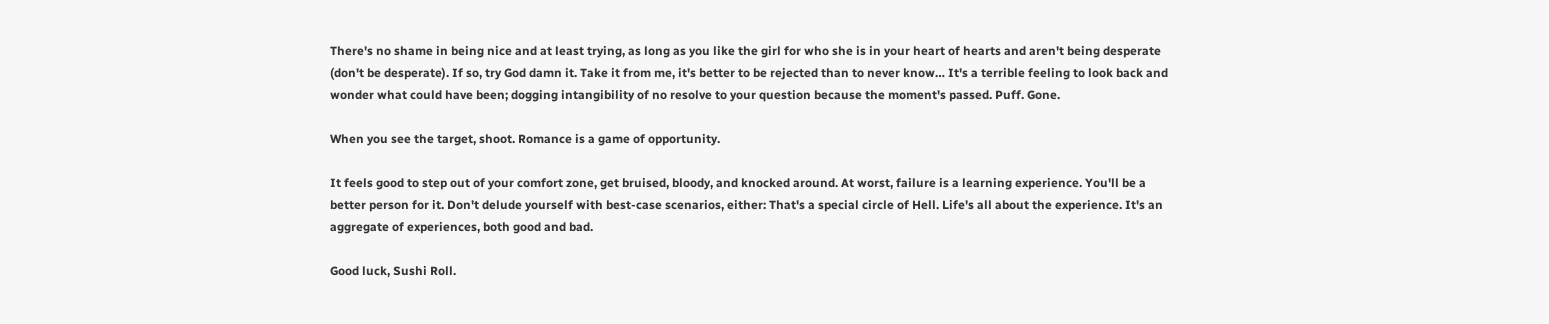There's no shame in being nice and at least trying, as long as you like the girl for who she is in your heart of hearts and aren't being desperate (don't be desperate). If so, try God damn it. Take it from me, it's better to be rejected than to never know… It's a terrible feeling to look back and wonder what could have been; dogging intangibility of no resolve to your question because the moment's passed. Puff. Gone.

When you see the target, shoot. Romance is a game of opportunity.

It feels good to step out of your comfort zone, get bruised, bloody, and knocked around. At worst, failure is a learning experience. You'll be a better person for it. Don't delude yourself with best-case scenarios, either: That's a special circle of Hell. Life's all about the experience. It's an aggregate of experiences, both good and bad.

Good luck, Sushi Roll.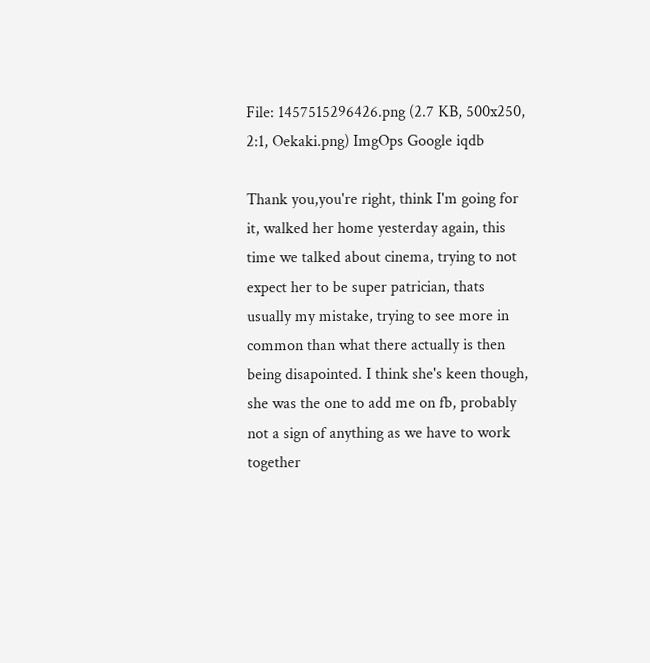File: 1457515296426.png (2.7 KB, 500x250, 2:1, Oekaki.png) ImgOps Google iqdb

Thank you,you're right, think I'm going for it, walked her home yesterday again, this time we talked about cinema, trying to not expect her to be super patrician, thats usually my mistake, trying to see more in common than what there actually is then being disapointed. I think she's keen though, she was the one to add me on fb, probably not a sign of anything as we have to work together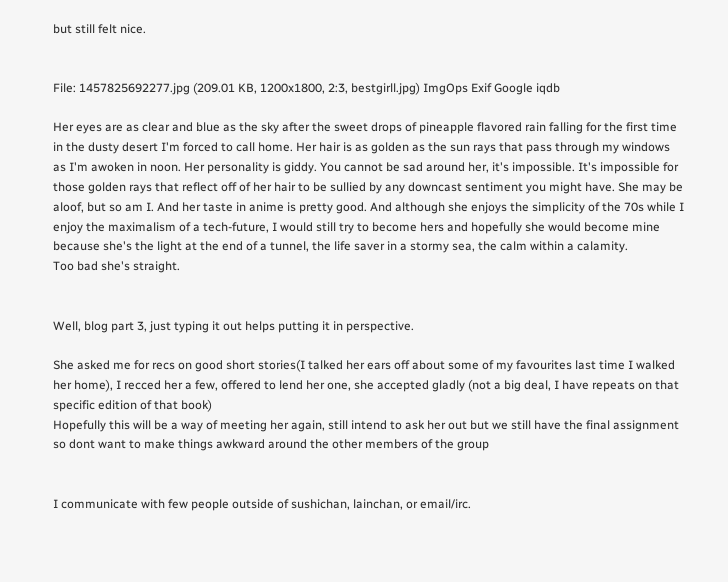but still felt nice.


File: 1457825692277.jpg (209.01 KB, 1200x1800, 2:3, bestgirll.jpg) ImgOps Exif Google iqdb

Her eyes are as clear and blue as the sky after the sweet drops of pineapple flavored rain falling for the first time in the dusty desert I'm forced to call home. Her hair is as golden as the sun rays that pass through my windows as I'm awoken in noon. Her personality is giddy. You cannot be sad around her, it's impossible. It's impossible for those golden rays that reflect off of her hair to be sullied by any downcast sentiment you might have. She may be aloof, but so am I. And her taste in anime is pretty good. And although she enjoys the simplicity of the 70s while I enjoy the maximalism of a tech-future, I would still try to become hers and hopefully she would become mine because she's the light at the end of a tunnel, the life saver in a stormy sea, the calm within a calamity.
Too bad she's straight.


Well, blog part 3, just typing it out helps putting it in perspective.

She asked me for recs on good short stories(I talked her ears off about some of my favourites last time I walked her home), I recced her a few, offered to lend her one, she accepted gladly (not a big deal, I have repeats on that specific edition of that book)
Hopefully this will be a way of meeting her again, still intend to ask her out but we still have the final assignment so dont want to make things awkward around the other members of the group


I communicate with few people outside of sushichan, lainchan, or email/irc.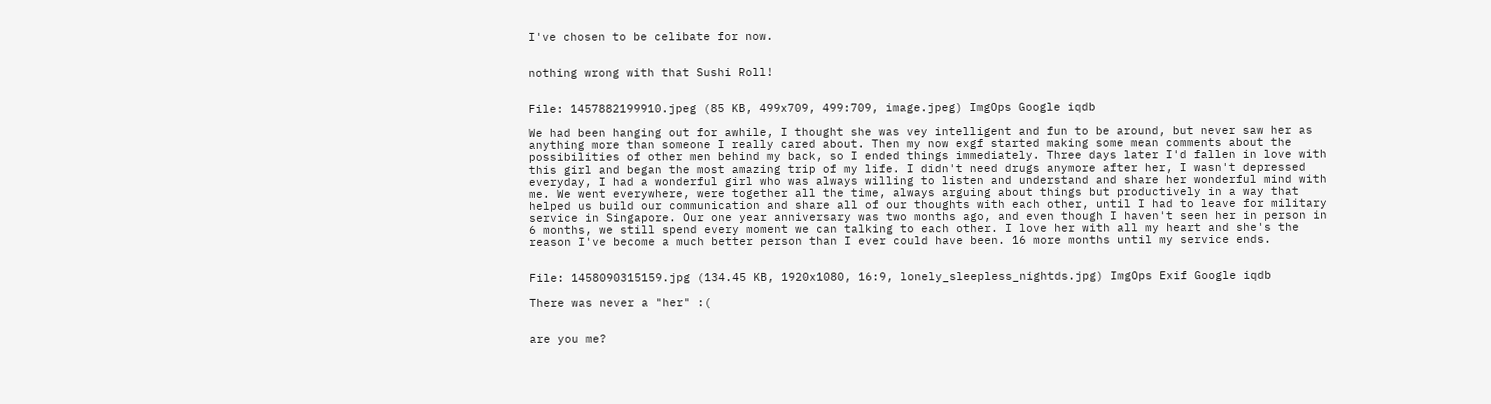I've chosen to be celibate for now.


nothing wrong with that Sushi Roll!


File: 1457882199910.jpeg (85 KB, 499x709, 499:709, image.jpeg) ImgOps Google iqdb

We had been hanging out for awhile, I thought she was vey intelligent and fun to be around, but never saw her as anything more than someone I really cared about. Then my now exgf started making some mean comments about the possibilities of other men behind my back, so I ended things immediately. Three days later I'd fallen in love with this girl and began the most amazing trip of my life. I didn't need drugs anymore after her, I wasn't depressed everyday, I had a wonderful girl who was always willing to listen and understand and share her wonderful mind with me. We went everywhere, were together all the time, always arguing about things but productively in a way that helped us build our communication and share all of our thoughts with each other, until I had to leave for military service in Singapore. Our one year anniversary was two months ago, and even though I haven't seen her in person in 6 months, we still spend every moment we can talking to each other. I love her with all my heart and she's the reason I've become a much better person than I ever could have been. 16 more months until my service ends.


File: 1458090315159.jpg (134.45 KB, 1920x1080, 16:9, lonely_sleepless_nightds.jpg) ImgOps Exif Google iqdb

There was never a "her" :(


are you me?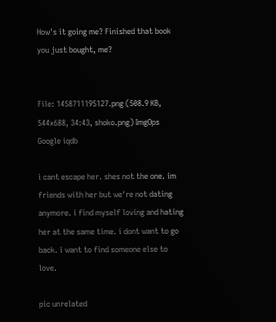How's it going me? Finished that book you just bought, me?


File: 1458711195127.png (508.9 KB, 544x688, 34:43, shoko.png) ImgOps Google iqdb

i cant escape her. shes not the one. im friends with her but we're not dating anymore. i find myself loving and hating her at the same time. i dont want to go back. i want to find someone else to love.

pic unrelated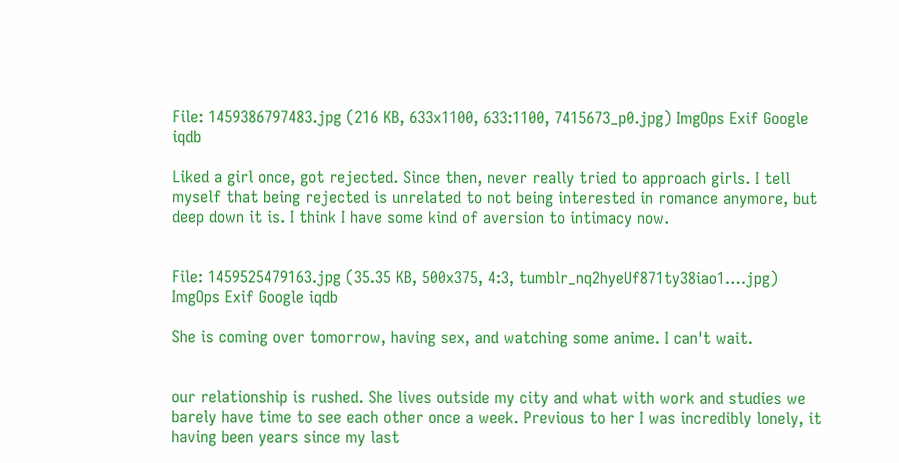File: 1459386797483.jpg (216 KB, 633x1100, 633:1100, 7415673_p0.jpg) ImgOps Exif Google iqdb

Liked a girl once, got rejected. Since then, never really tried to approach girls. I tell myself that being rejected is unrelated to not being interested in romance anymore, but deep down it is. I think I have some kind of aversion to intimacy now.


File: 1459525479163.jpg (35.35 KB, 500x375, 4:3, tumblr_nq2hyeUf871ty38iao1….jpg) ImgOps Exif Google iqdb

She is coming over tomorrow, having sex, and watching some anime. I can't wait.


our relationship is rushed. She lives outside my city and what with work and studies we barely have time to see each other once a week. Previous to her I was incredibly lonely, it having been years since my last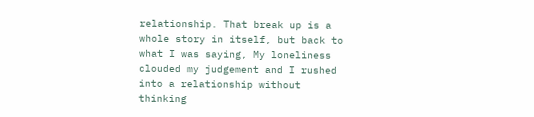relationship. That break up is a whole story in itself, but back to what I was saying, My loneliness clouded my judgement and I rushed into a relationship without thinking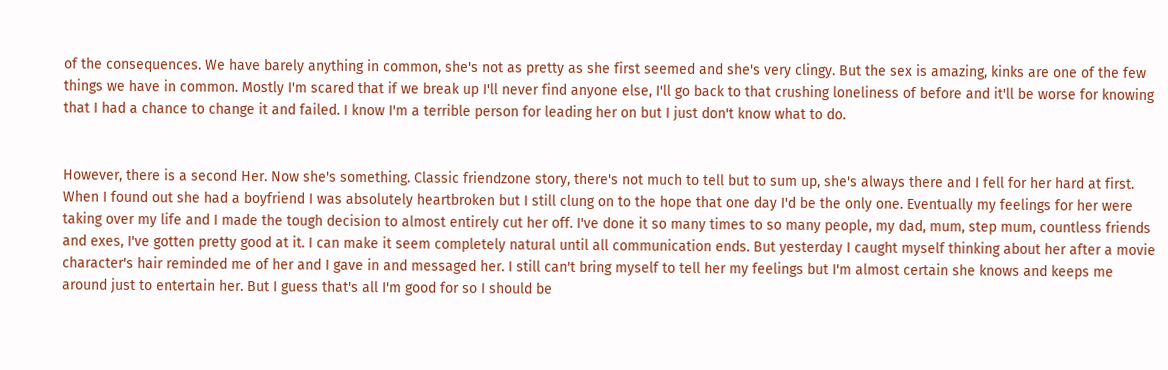of the consequences. We have barely anything in common, she's not as pretty as she first seemed and she's very clingy. But the sex is amazing, kinks are one of the few things we have in common. Mostly I'm scared that if we break up I'll never find anyone else, I'll go back to that crushing loneliness of before and it'll be worse for knowing that I had a chance to change it and failed. I know I'm a terrible person for leading her on but I just don't know what to do.


However, there is a second Her. Now she's something. Classic friendzone story, there's not much to tell but to sum up, she's always there and I fell for her hard at first. When I found out she had a boyfriend I was absolutely heartbroken but I still clung on to the hope that one day I'd be the only one. Eventually my feelings for her were taking over my life and I made the tough decision to almost entirely cut her off. I've done it so many times to so many people, my dad, mum, step mum, countless friends and exes, I've gotten pretty good at it. I can make it seem completely natural until all communication ends. But yesterday I caught myself thinking about her after a movie character's hair reminded me of her and I gave in and messaged her. I still can't bring myself to tell her my feelings but I'm almost certain she knows and keeps me around just to entertain her. But I guess that's all I'm good for so I should be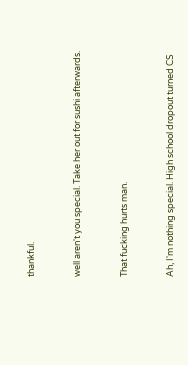thankful.


well aren't you special. Take her out for sushi afterwards.


That fucking hurts man.


Ah, I'm nothing special. High school dropout turned CS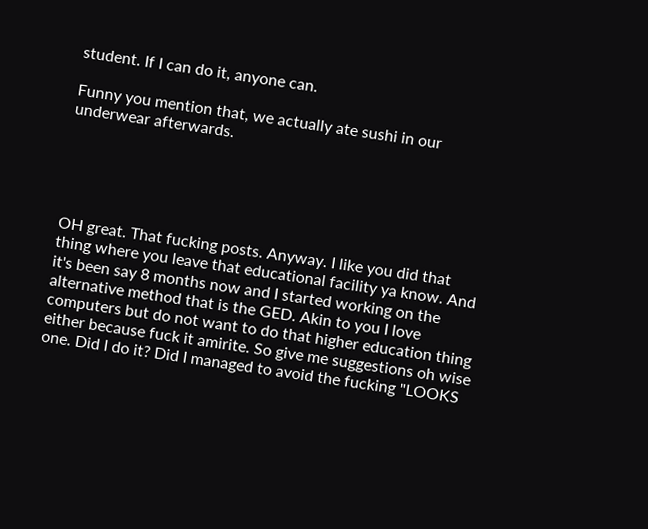student. If I can do it, anyone can.

Funny you mention that, we actually ate sushi in our underwear afterwards.





OH great. That fucking posts. Anyway. I like you did that thing where you leave that educational facility ya know. And it's been say 8 months now and I started working on the alternative method that is the GED. Akin to you I love computers but do not want to do that higher education thing either because fuck it amirite. So give me suggestions oh wise one. Did I do it? Did I managed to avoid the fucking "LOOKS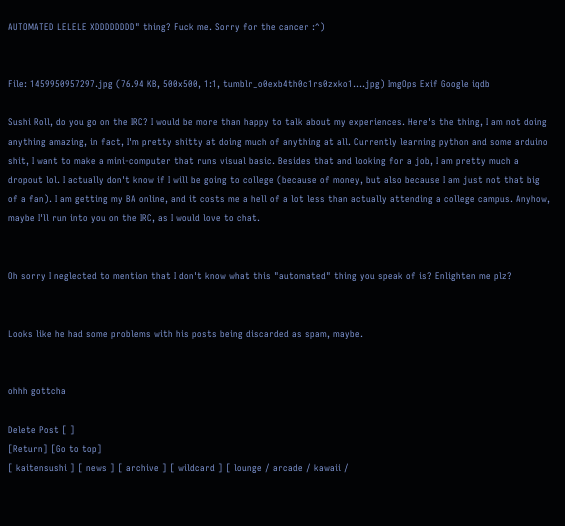AUTOMATED LELELE XDDDDDDDD" thing? Fuck me. Sorry for the cancer :^)


File: 1459950957297.jpg (76.94 KB, 500x500, 1:1, tumblr_o0exb4th0c1rs0zxko1….jpg) ImgOps Exif Google iqdb

Sushi Roll, do you go on the IRC? I would be more than happy to talk about my experiences. Here's the thing, I am not doing anything amazing, in fact, I'm pretty shitty at doing much of anything at all. Currently learning python and some arduino shit, I want to make a mini-computer that runs visual basic. Besides that and looking for a job, I am pretty much a dropout lol. I actually don't know if I will be going to college (because of money, but also because I am just not that big of a fan). I am getting my BA online, and it costs me a hell of a lot less than actually attending a college campus. Anyhow, maybe I'll run into you on the IRC, as I would love to chat.


Oh sorry I neglected to mention that I don't know what this "automated" thing you speak of is? Enlighten me plz?


Looks like he had some problems with his posts being discarded as spam, maybe.


ohhh gottcha

Delete Post [ ]
[Return] [Go to top]
[ kaitensushi ] [ news ] [ archive ] [ wildcard ] [ lounge / arcade / kawaii /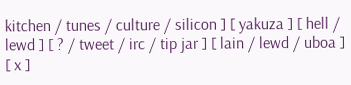kitchen / tunes / culture / silicon ] [ yakuza ] [ hell / lewd ] [ ? / tweet / irc / tip jar ] [ lain / lewd / uboa ] [ x ]